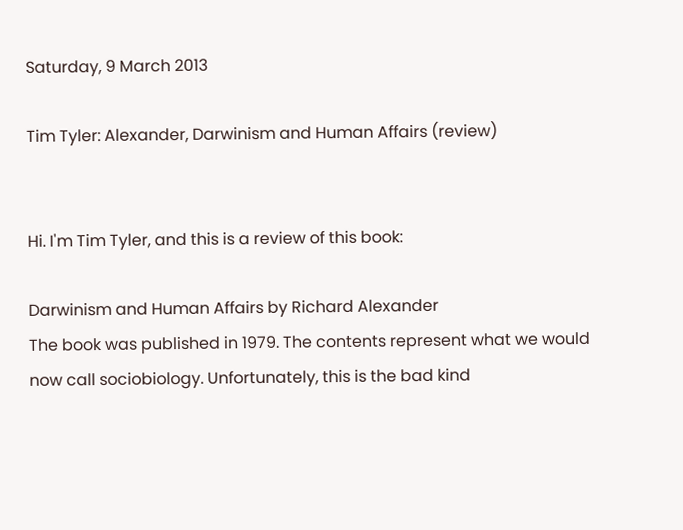Saturday, 9 March 2013

Tim Tyler: Alexander, Darwinism and Human Affairs (review)


Hi. I'm Tim Tyler, and this is a review of this book:

Darwinism and Human Affairs by Richard Alexander
The book was published in 1979. The contents represent what we would now call sociobiology. Unfortunately, this is the bad kind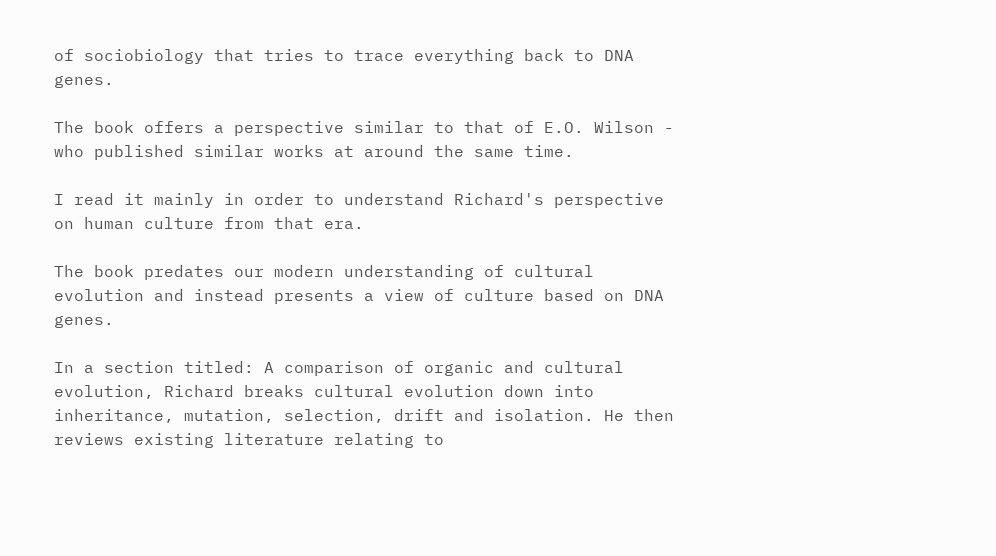of sociobiology that tries to trace everything back to DNA genes.

The book offers a perspective similar to that of E.O. Wilson - who published similar works at around the same time.

I read it mainly in order to understand Richard's perspective on human culture from that era.

The book predates our modern understanding of cultural evolution and instead presents a view of culture based on DNA genes.

In a section titled: A comparison of organic and cultural evolution, Richard breaks cultural evolution down into inheritance, mutation, selection, drift and isolation. He then reviews existing literature relating to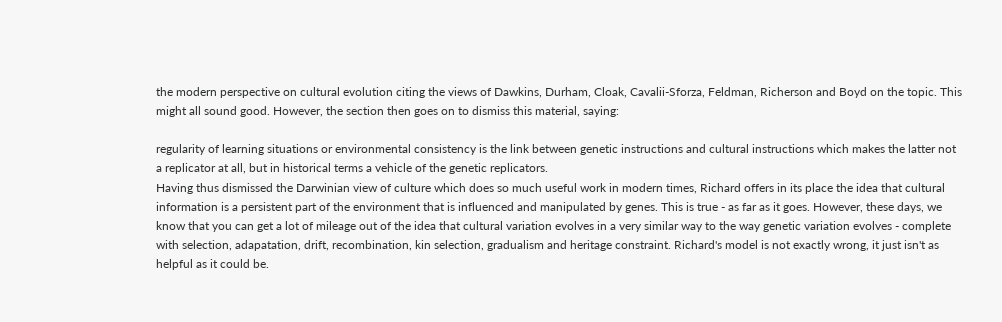the modern perspective on cultural evolution citing the views of Dawkins, Durham, Cloak, Cavalii-Sforza, Feldman, Richerson and Boyd on the topic. This might all sound good. However, the section then goes on to dismiss this material, saying:

regularity of learning situations or environmental consistency is the link between genetic instructions and cultural instructions which makes the latter not a replicator at all, but in historical terms a vehicle of the genetic replicators.
Having thus dismissed the Darwinian view of culture which does so much useful work in modern times, Richard offers in its place the idea that cultural information is a persistent part of the environment that is influenced and manipulated by genes. This is true - as far as it goes. However, these days, we know that you can get a lot of mileage out of the idea that cultural variation evolves in a very similar way to the way genetic variation evolves - complete with selection, adapatation, drift, recombination, kin selection, gradualism and heritage constraint. Richard's model is not exactly wrong, it just isn't as helpful as it could be.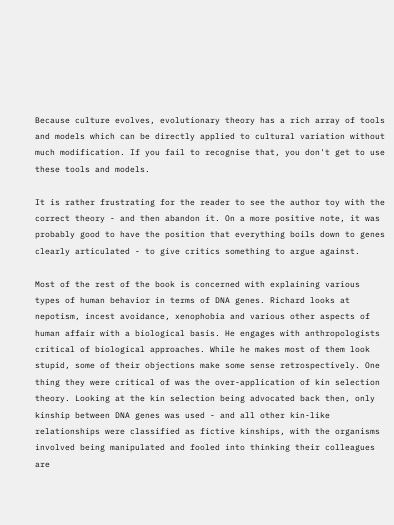Because culture evolves, evolutionary theory has a rich array of tools and models which can be directly applied to cultural variation without much modification. If you fail to recognise that, you don't get to use these tools and models.

It is rather frustrating for the reader to see the author toy with the correct theory - and then abandon it. On a more positive note, it was probably good to have the position that everything boils down to genes clearly articulated - to give critics something to argue against.

Most of the rest of the book is concerned with explaining various types of human behavior in terms of DNA genes. Richard looks at nepotism, incest avoidance, xenophobia and various other aspects of human affair with a biological basis. He engages with anthropologists critical of biological approaches. While he makes most of them look stupid, some of their objections make some sense retrospectively. One thing they were critical of was the over-application of kin selection theory. Looking at the kin selection being advocated back then, only kinship between DNA genes was used - and all other kin-like relationships were classified as fictive kinships, with the organisms involved being manipulated and fooled into thinking their colleagues are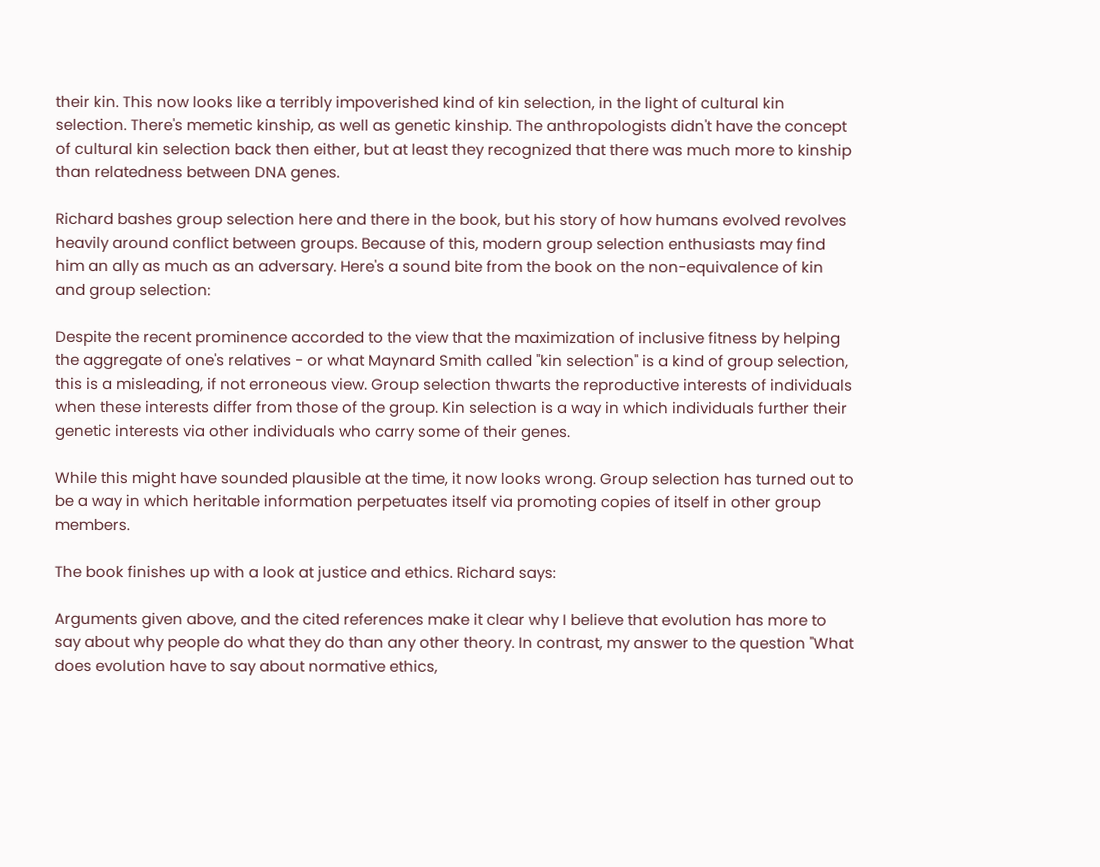their kin. This now looks like a terribly impoverished kind of kin selection, in the light of cultural kin selection. There's memetic kinship, as well as genetic kinship. The anthropologists didn't have the concept of cultural kin selection back then either, but at least they recognized that there was much more to kinship than relatedness between DNA genes.

Richard bashes group selection here and there in the book, but his story of how humans evolved revolves heavily around conflict between groups. Because of this, modern group selection enthusiasts may find him an ally as much as an adversary. Here's a sound bite from the book on the non-equivalence of kin and group selection:

Despite the recent prominence accorded to the view that the maximization of inclusive fitness by helping the aggregate of one's relatives - or what Maynard Smith called "kin selection" is a kind of group selection, this is a misleading, if not erroneous view. Group selection thwarts the reproductive interests of individuals when these interests differ from those of the group. Kin selection is a way in which individuals further their genetic interests via other individuals who carry some of their genes.

While this might have sounded plausible at the time, it now looks wrong. Group selection has turned out to be a way in which heritable information perpetuates itself via promoting copies of itself in other group members.

The book finishes up with a look at justice and ethics. Richard says:

Arguments given above, and the cited references make it clear why I believe that evolution has more to say about why people do what they do than any other theory. In contrast, my answer to the question "What does evolution have to say about normative ethics,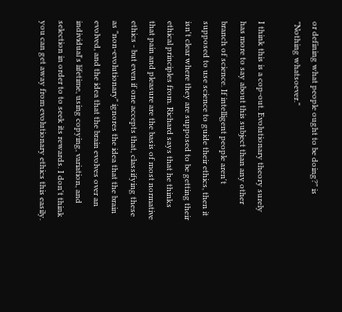or defining what people ought to be doing?" is "Nothing whatsoever."

I think this is a cop-out. Evolutionary theory surely has more to say about this subject than any other branch of science. If intelligent people aren't supposed to use science to guide their ethics, then it isn't clear where they are supposed to be getting their ethical principles from. Richard says that he thinks that pain and pleasure are the basis of most normative ethics - but even if one accepts that, classifying these as "non-evolutionary" ignores the idea that the brain evolved, and the idea that the brain evolves over an individual's lifetime, using copying, variation, and selection in order to to seek its rewards. I don't think you can get away from evolutionary ethics this easily.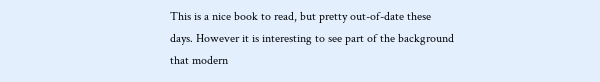This is a nice book to read, but pretty out-of-date these days. However it is interesting to see part of the background that modern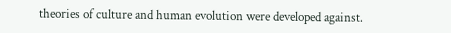theories of culture and human evolution were developed against.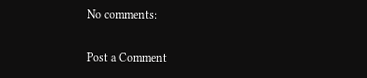No comments:

Post a Comment